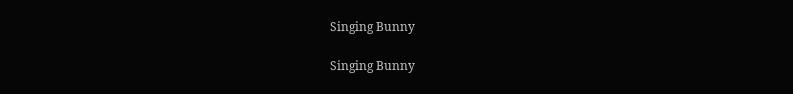Singing Bunny

Singing Bunny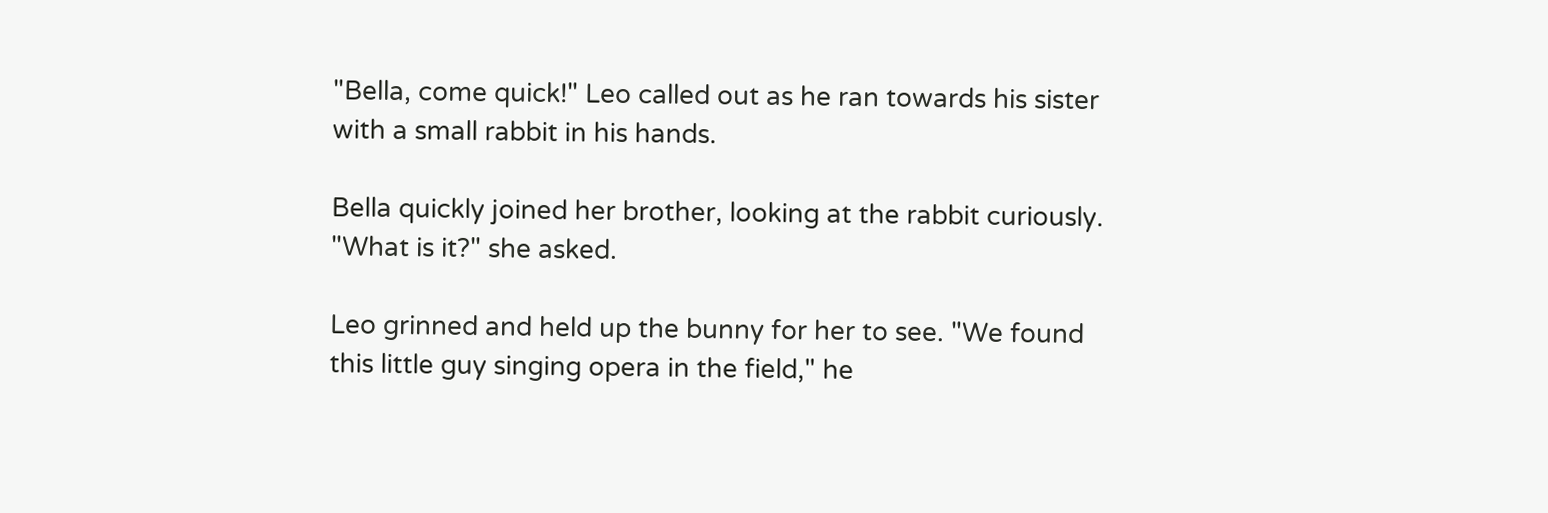"Bella, come quick!" Leo called out as he ran towards his sister with a small rabbit in his hands.

Bella quickly joined her brother, looking at the rabbit curiously. "What is it?" she asked.

Leo grinned and held up the bunny for her to see. "We found this little guy singing opera in the field," he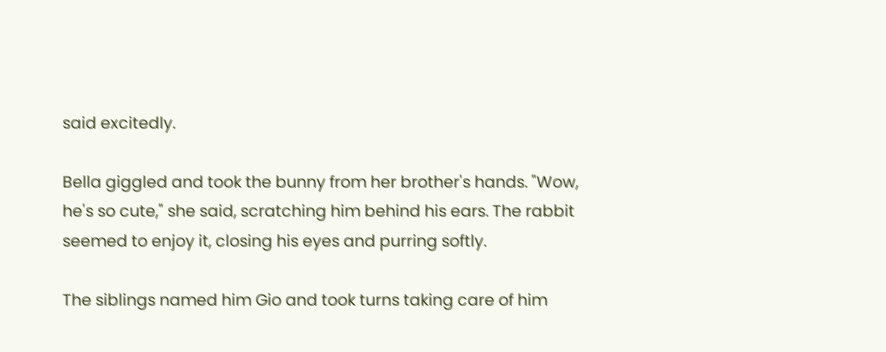said excitedly.

Bella giggled and took the bunny from her brother's hands. "Wow, he's so cute," she said, scratching him behind his ears. The rabbit seemed to enjoy it, closing his eyes and purring softly.

The siblings named him Gio and took turns taking care of him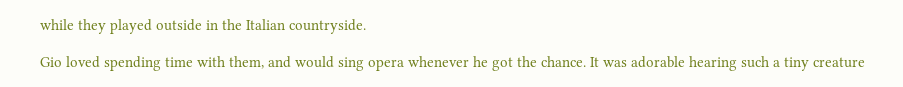while they played outside in the Italian countryside.

Gio loved spending time with them, and would sing opera whenever he got the chance. It was adorable hearing such a tiny creature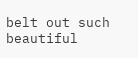belt out such beautiful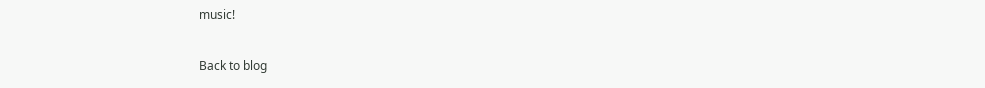music!

Back to blog